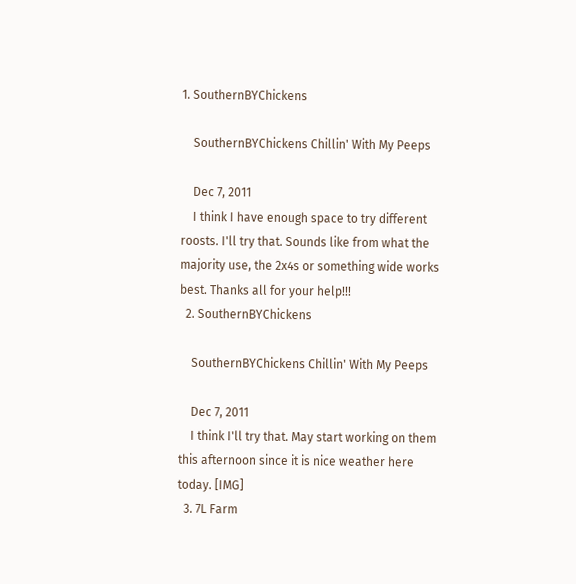1. SouthernBYChickens

    SouthernBYChickens Chillin' With My Peeps

    Dec 7, 2011
    I think I have enough space to try different roosts. I'll try that. Sounds like from what the majority use, the 2x4s or something wide works best. Thanks all for your help!!!
  2. SouthernBYChickens

    SouthernBYChickens Chillin' With My Peeps

    Dec 7, 2011
    I think I'll try that. May start working on them this afternoon since it is nice weather here today. [IMG]
  3. 7L Farm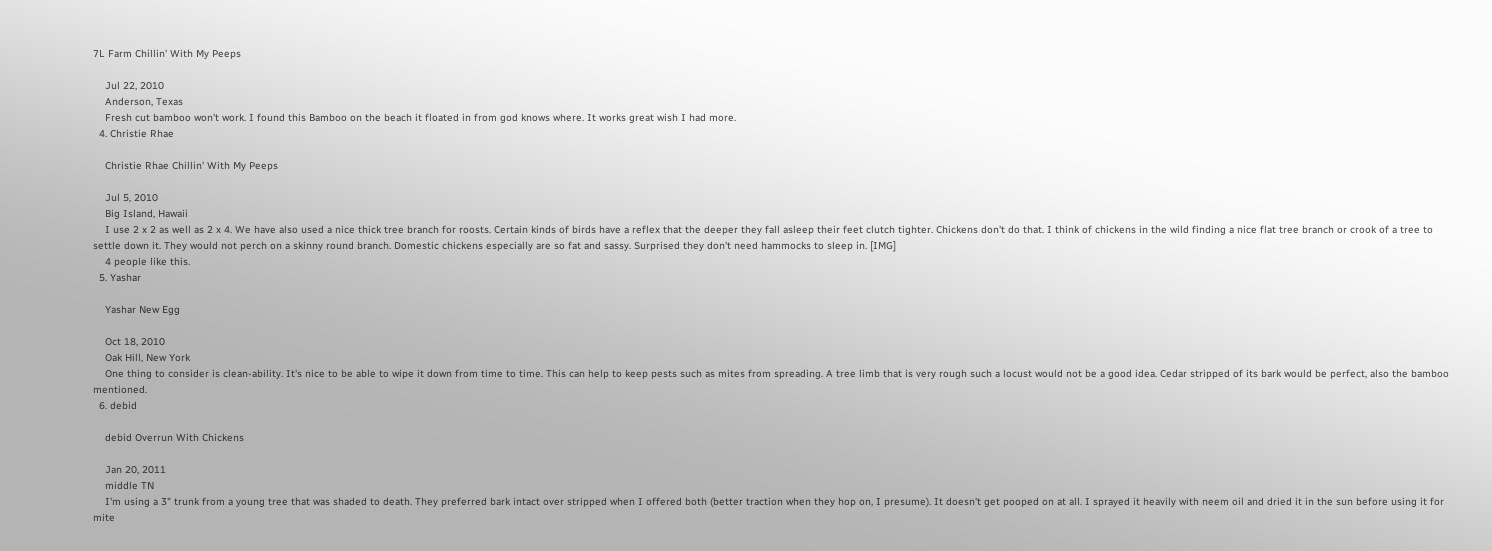7L Farm Chillin' With My Peeps

    Jul 22, 2010
    Anderson, Texas
    Fresh cut bamboo won't work. I found this Bamboo on the beach it floated in from god knows where. It works great wish I had more.
  4. Christie Rhae

    Christie Rhae Chillin' With My Peeps

    Jul 5, 2010
    Big Island, Hawaii
    I use 2 x 2 as well as 2 x 4. We have also used a nice thick tree branch for roosts. Certain kinds of birds have a reflex that the deeper they fall asleep their feet clutch tighter. Chickens don't do that. I think of chickens in the wild finding a nice flat tree branch or crook of a tree to settle down it. They would not perch on a skinny round branch. Domestic chickens especially are so fat and sassy. Surprised they don't need hammocks to sleep in. [IMG]
    4 people like this.
  5. Yashar

    Yashar New Egg

    Oct 18, 2010
    Oak Hill, New York
    One thing to consider is clean-ability. It's nice to be able to wipe it down from time to time. This can help to keep pests such as mites from spreading. A tree limb that is very rough such a locust would not be a good idea. Cedar stripped of its bark would be perfect, also the bamboo mentioned.
  6. debid

    debid Overrun With Chickens

    Jan 20, 2011
    middle TN
    I'm using a 3" trunk from a young tree that was shaded to death. They preferred bark intact over stripped when I offered both (better traction when they hop on, I presume). It doesn't get pooped on at all. I sprayed it heavily with neem oil and dried it in the sun before using it for mite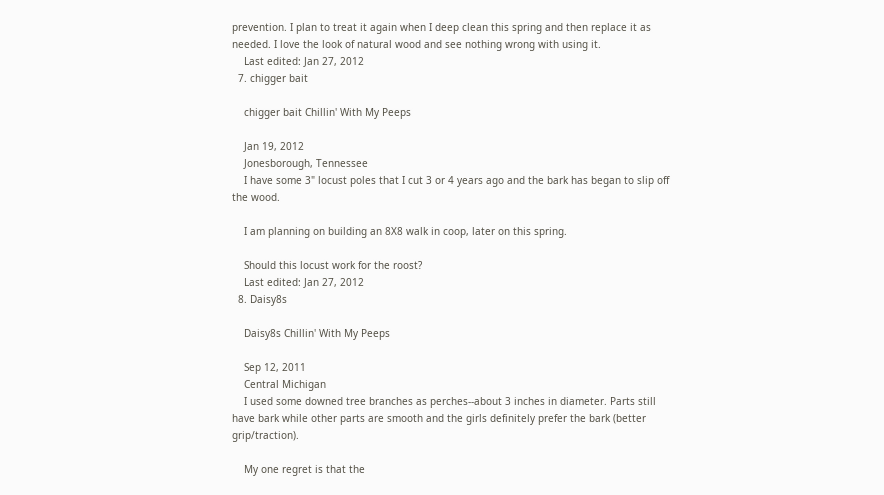prevention. I plan to treat it again when I deep clean this spring and then replace it as needed. I love the look of natural wood and see nothing wrong with using it.
    Last edited: Jan 27, 2012
  7. chigger bait

    chigger bait Chillin' With My Peeps

    Jan 19, 2012
    Jonesborough, Tennessee
    I have some 3" locust poles that I cut 3 or 4 years ago and the bark has began to slip off the wood.

    I am planning on building an 8X8 walk in coop, later on this spring.

    Should this locust work for the roost?
    Last edited: Jan 27, 2012
  8. Daisy8s

    Daisy8s Chillin' With My Peeps

    Sep 12, 2011
    Central Michigan
    I used some downed tree branches as perches--about 3 inches in diameter. Parts still have bark while other parts are smooth and the girls definitely prefer the bark (better grip/traction).

    My one regret is that the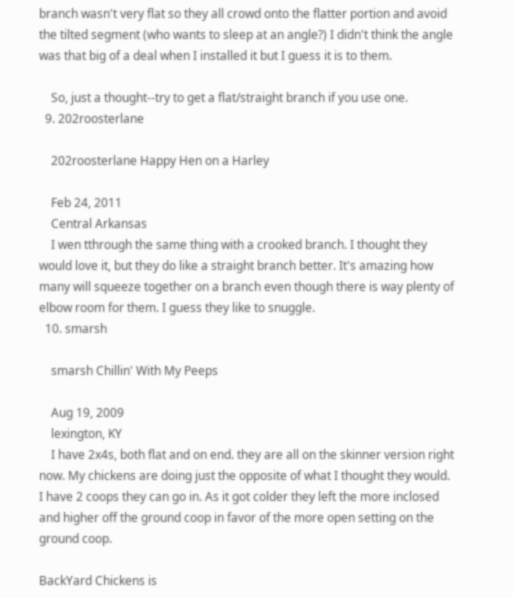branch wasn't very flat so they all crowd onto the flatter portion and avoid the tilted segment (who wants to sleep at an angle?) I didn't think the angle was that big of a deal when I installed it but I guess it is to them.

    So, just a thought--try to get a flat/straight branch if you use one.
  9. 202roosterlane

    202roosterlane Happy Hen on a Harley

    Feb 24, 2011
    Central Arkansas
    I wen tthrough the same thing with a crooked branch. I thought they would love it, but they do like a straight branch better. It's amazing how many will squeeze together on a branch even though there is way plenty of elbow room for them. I guess they like to snuggle.
  10. smarsh

    smarsh Chillin' With My Peeps

    Aug 19, 2009
    lexington, KY
    I have 2x4s, both flat and on end. they are all on the skinner version right now. My chickens are doing just the opposite of what I thought they would. I have 2 coops they can go in. As it got colder they left the more inclosed and higher off the ground coop in favor of the more open setting on the ground coop.

BackYard Chickens is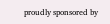proudly sponsored by